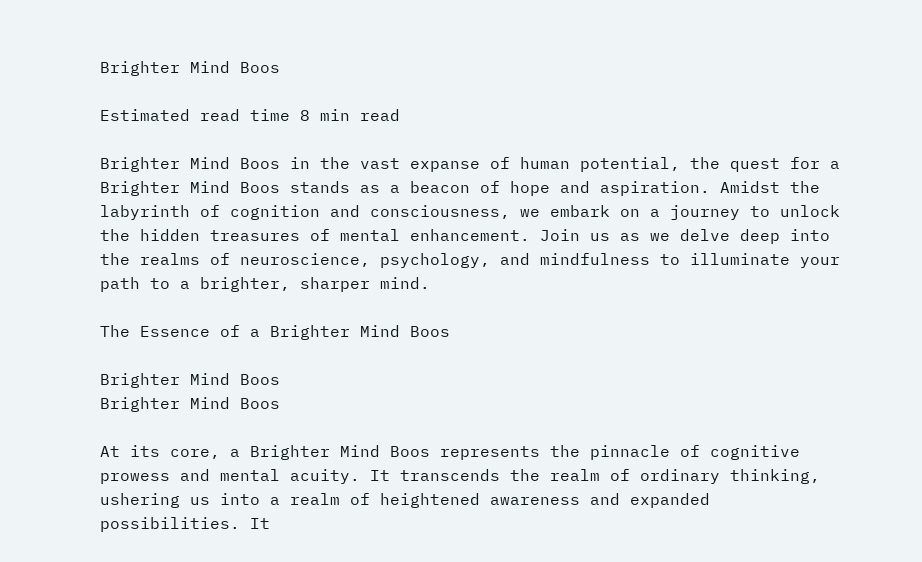Brighter Mind Boos

Estimated read time 8 min read

Brighter Mind Boos in the vast expanse of human potential, the quest for a Brighter Mind Boos stands as a beacon of hope and aspiration. Amidst the labyrinth of cognition and consciousness, we embark on a journey to unlock the hidden treasures of mental enhancement. Join us as we delve deep into the realms of neuroscience, psychology, and mindfulness to illuminate your path to a brighter, sharper mind.

The Essence of a Brighter Mind Boos

Brighter Mind Boos
Brighter Mind Boos

At its core, a Brighter Mind Boos represents the pinnacle of cognitive prowess and mental acuity. It transcends the realm of ordinary thinking, ushering us into a realm of heightened awareness and expanded possibilities. It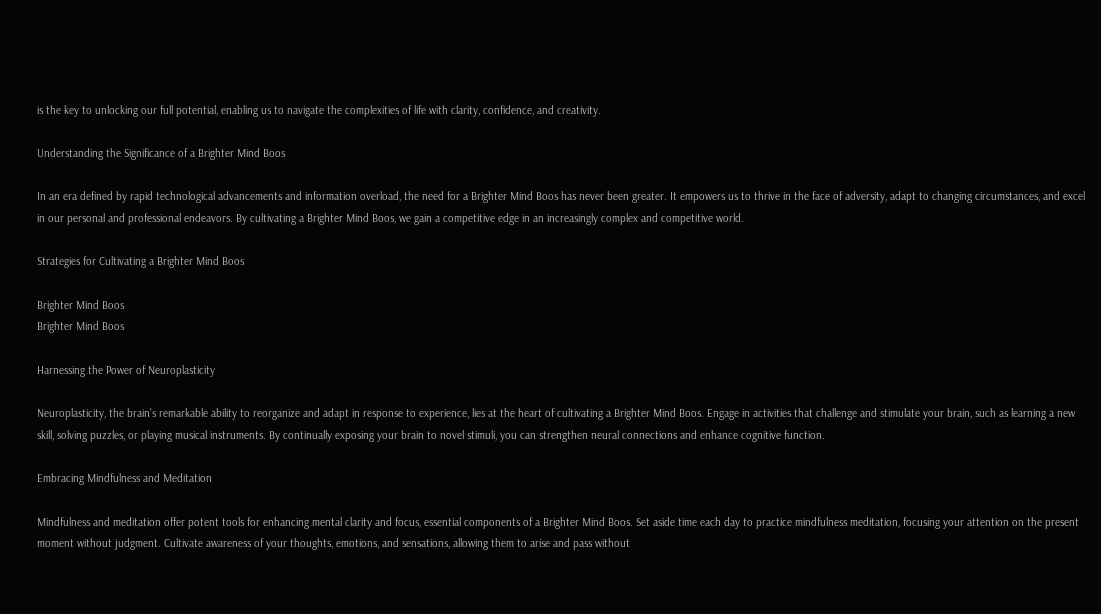is the key to unlocking our full potential, enabling us to navigate the complexities of life with clarity, confidence, and creativity.

Understanding the Significance of a Brighter Mind Boos

In an era defined by rapid technological advancements and information overload, the need for a Brighter Mind Boos has never been greater. It empowers us to thrive in the face of adversity, adapt to changing circumstances, and excel in our personal and professional endeavors. By cultivating a Brighter Mind Boos, we gain a competitive edge in an increasingly complex and competitive world.

Strategies for Cultivating a Brighter Mind Boos

Brighter Mind Boos
Brighter Mind Boos

Harnessing the Power of Neuroplasticity

Neuroplasticity, the brain’s remarkable ability to reorganize and adapt in response to experience, lies at the heart of cultivating a Brighter Mind Boos. Engage in activities that challenge and stimulate your brain, such as learning a new skill, solving puzzles, or playing musical instruments. By continually exposing your brain to novel stimuli, you can strengthen neural connections and enhance cognitive function.

Embracing Mindfulness and Meditation

Mindfulness and meditation offer potent tools for enhancing mental clarity and focus, essential components of a Brighter Mind Boos. Set aside time each day to practice mindfulness meditation, focusing your attention on the present moment without judgment. Cultivate awareness of your thoughts, emotions, and sensations, allowing them to arise and pass without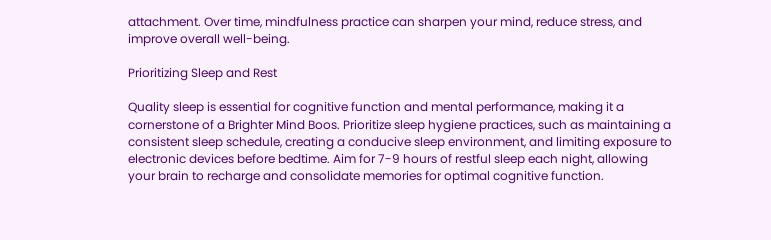attachment. Over time, mindfulness practice can sharpen your mind, reduce stress, and improve overall well-being.

Prioritizing Sleep and Rest

Quality sleep is essential for cognitive function and mental performance, making it a cornerstone of a Brighter Mind Boos. Prioritize sleep hygiene practices, such as maintaining a consistent sleep schedule, creating a conducive sleep environment, and limiting exposure to electronic devices before bedtime. Aim for 7-9 hours of restful sleep each night, allowing your brain to recharge and consolidate memories for optimal cognitive function.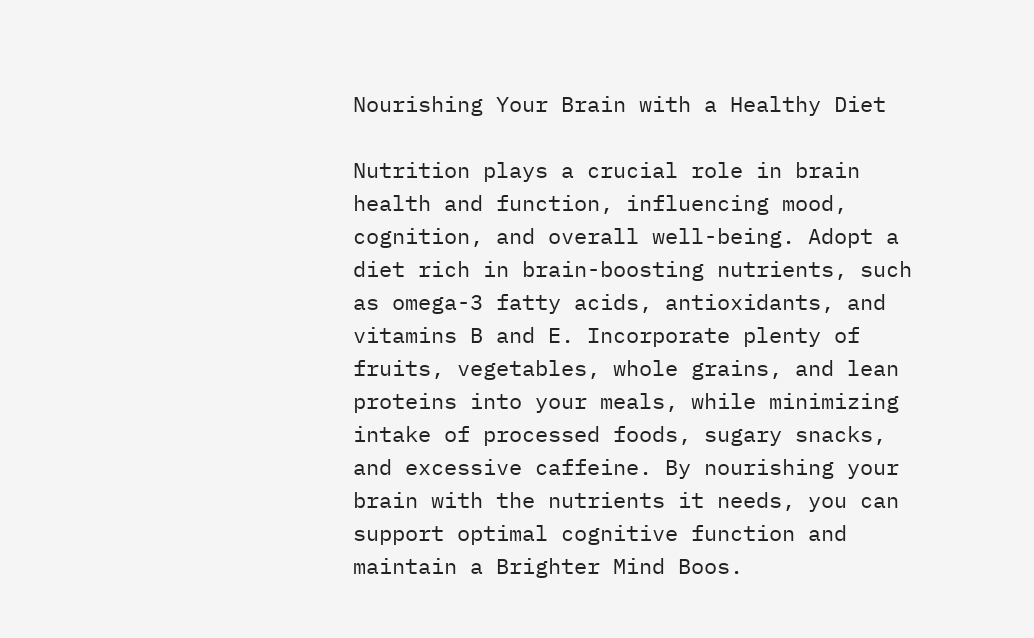Nourishing Your Brain with a Healthy Diet

Nutrition plays a crucial role in brain health and function, influencing mood, cognition, and overall well-being. Adopt a diet rich in brain-boosting nutrients, such as omega-3 fatty acids, antioxidants, and vitamins B and E. Incorporate plenty of fruits, vegetables, whole grains, and lean proteins into your meals, while minimizing intake of processed foods, sugary snacks, and excessive caffeine. By nourishing your brain with the nutrients it needs, you can support optimal cognitive function and maintain a Brighter Mind Boos.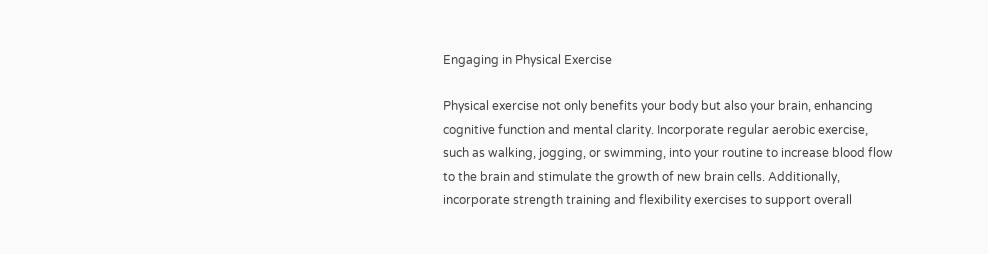Engaging in Physical Exercise

Physical exercise not only benefits your body but also your brain, enhancing cognitive function and mental clarity. Incorporate regular aerobic exercise, such as walking, jogging, or swimming, into your routine to increase blood flow to the brain and stimulate the growth of new brain cells. Additionally, incorporate strength training and flexibility exercises to support overall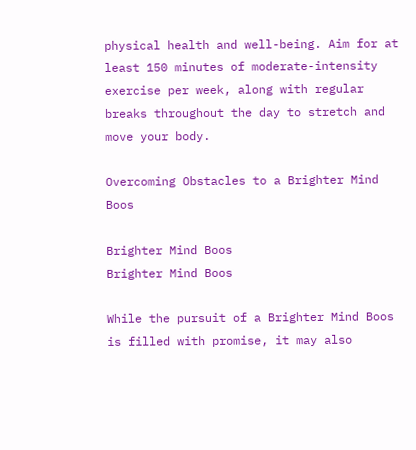physical health and well-being. Aim for at least 150 minutes of moderate-intensity exercise per week, along with regular breaks throughout the day to stretch and move your body.

Overcoming Obstacles to a Brighter Mind Boos

Brighter Mind Boos
Brighter Mind Boos

While the pursuit of a Brighter Mind Boos is filled with promise, it may also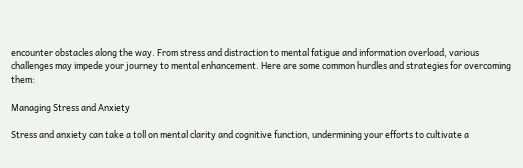encounter obstacles along the way. From stress and distraction to mental fatigue and information overload, various challenges may impede your journey to mental enhancement. Here are some common hurdles and strategies for overcoming them:

Managing Stress and Anxiety

Stress and anxiety can take a toll on mental clarity and cognitive function, undermining your efforts to cultivate a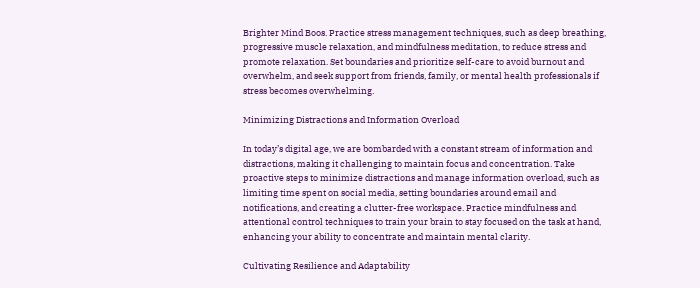Brighter Mind Boos. Practice stress management techniques, such as deep breathing, progressive muscle relaxation, and mindfulness meditation, to reduce stress and promote relaxation. Set boundaries and prioritize self-care to avoid burnout and overwhelm, and seek support from friends, family, or mental health professionals if stress becomes overwhelming.

Minimizing Distractions and Information Overload

In today’s digital age, we are bombarded with a constant stream of information and distractions, making it challenging to maintain focus and concentration. Take proactive steps to minimize distractions and manage information overload, such as limiting time spent on social media, setting boundaries around email and notifications, and creating a clutter-free workspace. Practice mindfulness and attentional control techniques to train your brain to stay focused on the task at hand, enhancing your ability to concentrate and maintain mental clarity.

Cultivating Resilience and Adaptability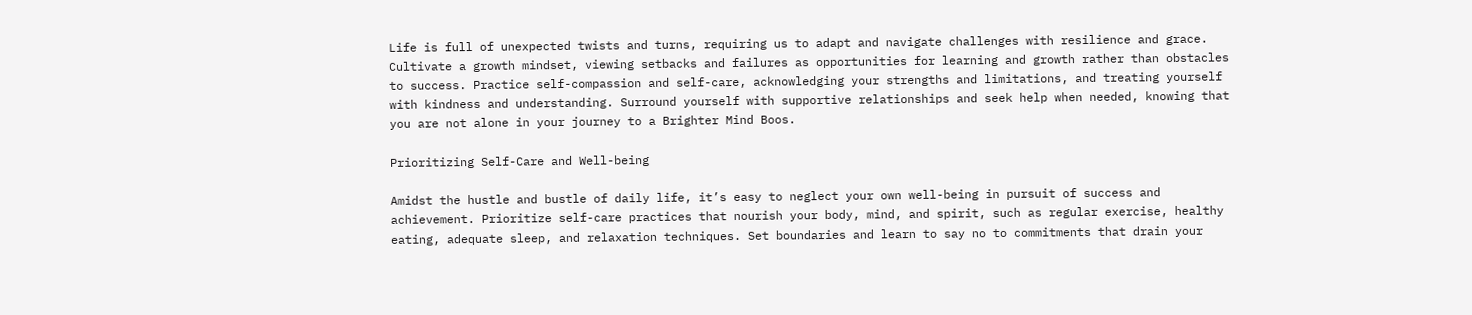Life is full of unexpected twists and turns, requiring us to adapt and navigate challenges with resilience and grace. Cultivate a growth mindset, viewing setbacks and failures as opportunities for learning and growth rather than obstacles to success. Practice self-compassion and self-care, acknowledging your strengths and limitations, and treating yourself with kindness and understanding. Surround yourself with supportive relationships and seek help when needed, knowing that you are not alone in your journey to a Brighter Mind Boos.

Prioritizing Self-Care and Well-being

Amidst the hustle and bustle of daily life, it’s easy to neglect your own well-being in pursuit of success and achievement. Prioritize self-care practices that nourish your body, mind, and spirit, such as regular exercise, healthy eating, adequate sleep, and relaxation techniques. Set boundaries and learn to say no to commitments that drain your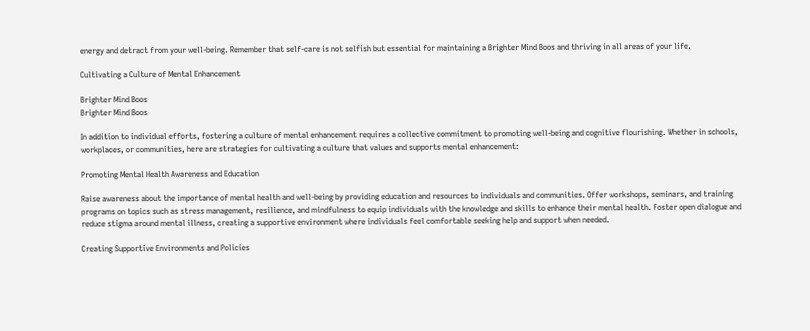energy and detract from your well-being. Remember that self-care is not selfish but essential for maintaining a Brighter Mind Boos and thriving in all areas of your life.

Cultivating a Culture of Mental Enhancement

Brighter Mind Boos
Brighter Mind Boos

In addition to individual efforts, fostering a culture of mental enhancement requires a collective commitment to promoting well-being and cognitive flourishing. Whether in schools, workplaces, or communities, here are strategies for cultivating a culture that values and supports mental enhancement:

Promoting Mental Health Awareness and Education

Raise awareness about the importance of mental health and well-being by providing education and resources to individuals and communities. Offer workshops, seminars, and training programs on topics such as stress management, resilience, and mindfulness to equip individuals with the knowledge and skills to enhance their mental health. Foster open dialogue and reduce stigma around mental illness, creating a supportive environment where individuals feel comfortable seeking help and support when needed.

Creating Supportive Environments and Policies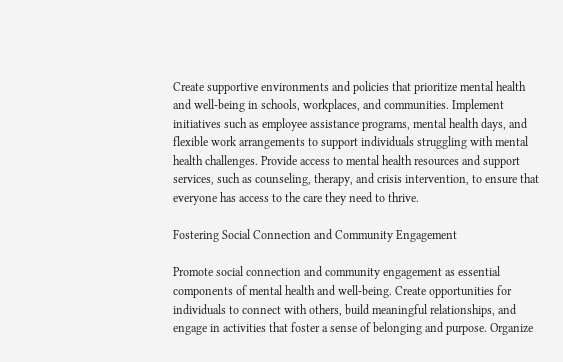Create supportive environments and policies that prioritize mental health and well-being in schools, workplaces, and communities. Implement initiatives such as employee assistance programs, mental health days, and flexible work arrangements to support individuals struggling with mental health challenges. Provide access to mental health resources and support services, such as counseling, therapy, and crisis intervention, to ensure that everyone has access to the care they need to thrive.

Fostering Social Connection and Community Engagement

Promote social connection and community engagement as essential components of mental health and well-being. Create opportunities for individuals to connect with others, build meaningful relationships, and engage in activities that foster a sense of belonging and purpose. Organize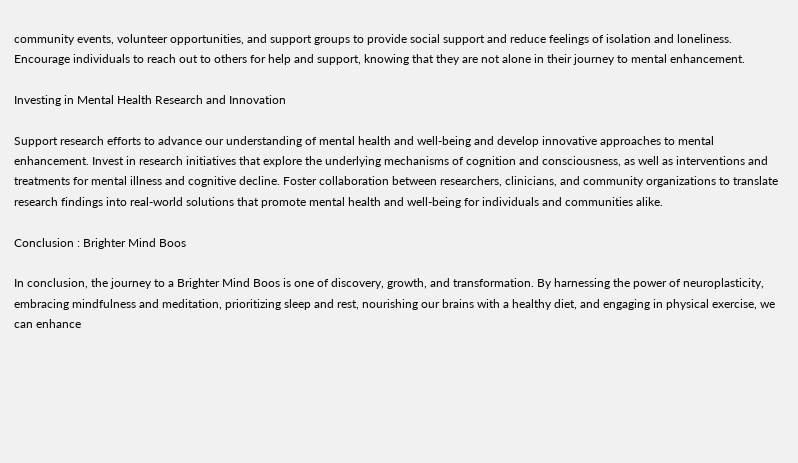community events, volunteer opportunities, and support groups to provide social support and reduce feelings of isolation and loneliness. Encourage individuals to reach out to others for help and support, knowing that they are not alone in their journey to mental enhancement.

Investing in Mental Health Research and Innovation

Support research efforts to advance our understanding of mental health and well-being and develop innovative approaches to mental enhancement. Invest in research initiatives that explore the underlying mechanisms of cognition and consciousness, as well as interventions and treatments for mental illness and cognitive decline. Foster collaboration between researchers, clinicians, and community organizations to translate research findings into real-world solutions that promote mental health and well-being for individuals and communities alike.

Conclusion : Brighter Mind Boos

In conclusion, the journey to a Brighter Mind Boos is one of discovery, growth, and transformation. By harnessing the power of neuroplasticity, embracing mindfulness and meditation, prioritizing sleep and rest, nourishing our brains with a healthy diet, and engaging in physical exercise, we can enhance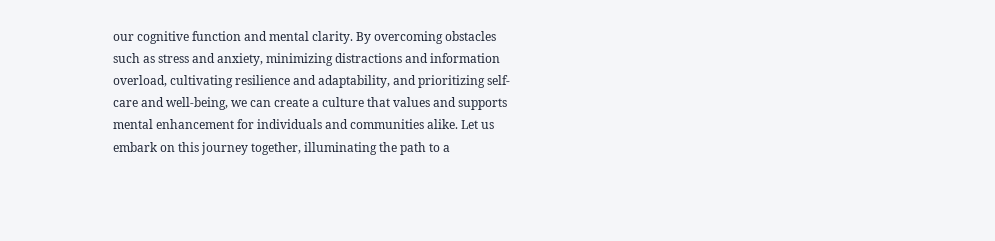our cognitive function and mental clarity. By overcoming obstacles such as stress and anxiety, minimizing distractions and information overload, cultivating resilience and adaptability, and prioritizing self-care and well-being, we can create a culture that values and supports mental enhancement for individuals and communities alike. Let us embark on this journey together, illuminating the path to a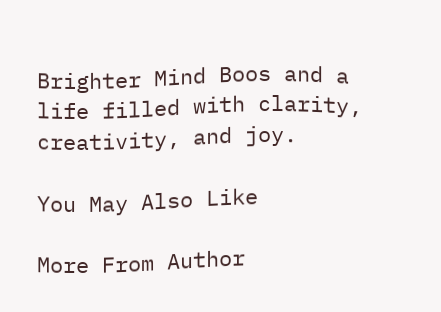Brighter Mind Boos and a life filled with clarity, creativity, and joy.

You May Also Like

More From Author